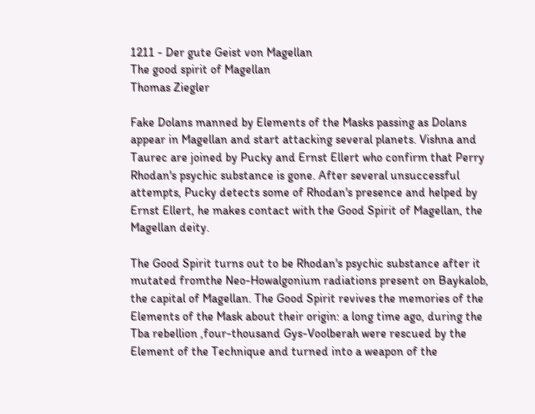1211 - Der gute Geist von Magellan
The good spirit of Magellan
Thomas Ziegler

Fake Dolans manned by Elements of the Masks passing as Dolans appear in Magellan and start attacking several planets. Vishna and Taurec are joined by Pucky and Ernst Ellert who confirm that Perry Rhodan's psychic substance is gone. After several unsuccessful attempts, Pucky detects some of Rhodan's presence and helped by Ernst Ellert, he makes contact with the Good Spirit of Magellan, the Magellan deity.

The Good Spirit turns out to be Rhodan's psychic substance after it mutated fromthe Neo-Howalgonium radiations present on Baykalob, the capital of Magellan. The Good Spirit revives the memories of the Elements of the Mask about their origin: a long time ago, during the Tba rebellion ,four-thousand Gys-Voolberah were rescued by the Element of the Technique and turned into a weapon of the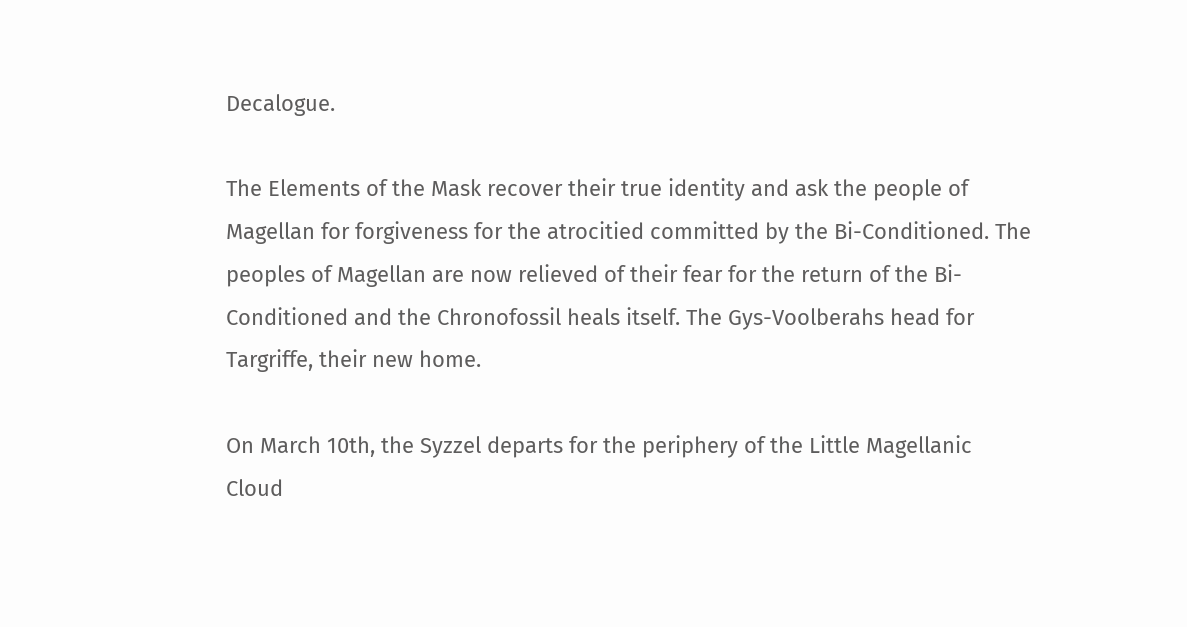Decalogue.

The Elements of the Mask recover their true identity and ask the people of Magellan for forgiveness for the atrocitied committed by the Bi-Conditioned. The peoples of Magellan are now relieved of their fear for the return of the Bi-Conditioned and the Chronofossil heals itself. The Gys-Voolberahs head for Targriffe, their new home.

On March 10th, the Syzzel departs for the periphery of the Little Magellanic Cloud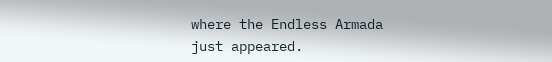where the Endless Armada just appeared.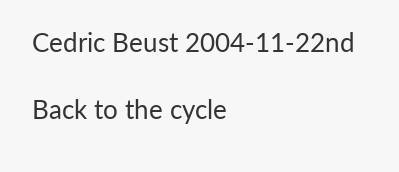Cedric Beust 2004-11-22nd

Back to the cycle